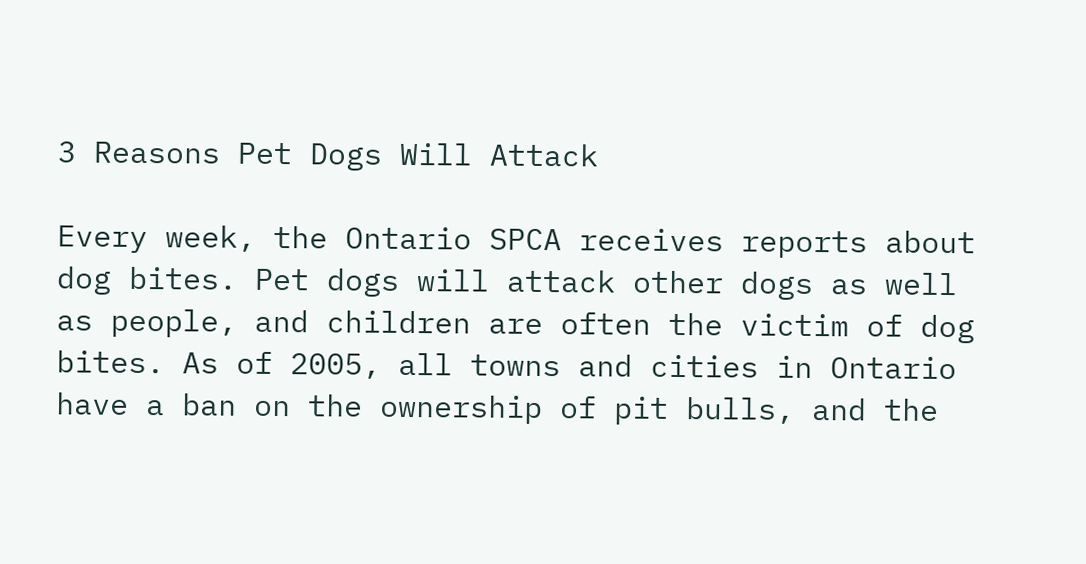3 Reasons Pet Dogs Will Attack

Every week, the Ontario SPCA receives reports about dog bites. Pet dogs will attack other dogs as well as people, and children are often the victim of dog bites. As of 2005, all towns and cities in Ontario have a ban on the ownership of pit bulls, and the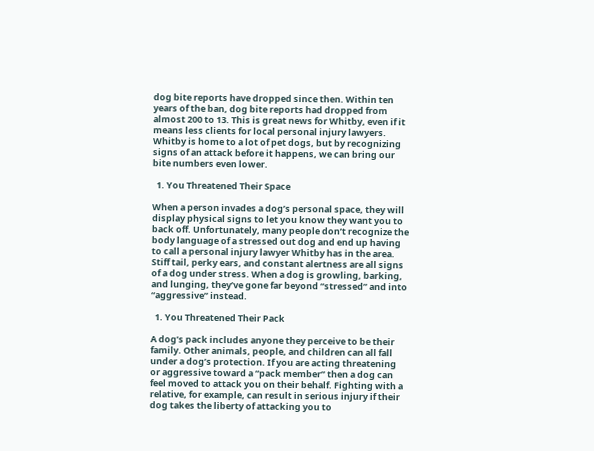dog bite reports have dropped since then. Within ten years of the ban, dog bite reports had dropped from almost 200 to 13. This is great news for Whitby, even if it means less clients for local personal injury lawyers. Whitby is home to a lot of pet dogs, but by recognizing signs of an attack before it happens, we can bring our bite numbers even lower.

  1. You Threatened Their Space

When a person invades a dog’s personal space, they will display physical signs to let you know they want you to back off. Unfortunately, many people don’t recognize the body language of a stressed out dog and end up having to call a personal injury lawyer Whitby has in the area. Stiff tail, perky ears, and constant alertness are all signs of a dog under stress. When a dog is growling, barking, and lunging, they’ve gone far beyond “stressed” and into “aggressive” instead.

  1. You Threatened Their Pack

A dog’s pack includes anyone they perceive to be their family. Other animals, people, and children can all fall under a dog’s protection. If you are acting threatening or aggressive toward a “pack member” then a dog can feel moved to attack you on their behalf. Fighting with a relative, for example, can result in serious injury if their dog takes the liberty of attacking you to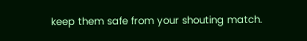keep them safe from your shouting match.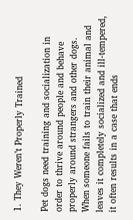1. They Weren’t Properly Trained

Pet dogs need training and socialization in order to thrive around people and behave properly around strangers and other dogs. When someone fails to train their animal and leaves it completely socialized and ill-tempered, it often results in a case that ends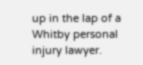up in the lap of a Whitby personal injury lawyer.